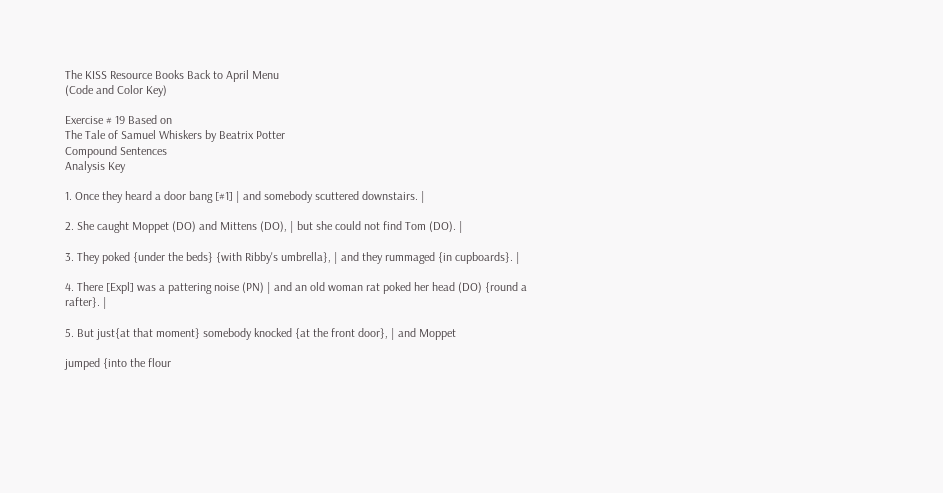The KISS Resource Books Back to April Menu
(Code and Color Key)

Exercise # 19 Based on
The Tale of Samuel Whiskers by Beatrix Potter
Compound Sentences
Analysis Key

1. Once they heard a door bang [#1] | and somebody scuttered downstairs. |

2. She caught Moppet (DO) and Mittens (DO), | but she could not find Tom (DO). |

3. They poked {under the beds} {with Ribby's umbrella}, | and they rummaged {in cupboards}. |

4. There [Expl] was a pattering noise (PN) | and an old woman rat poked her head (DO) {round a rafter}. |

5. But just{at that moment} somebody knocked {at the front door}, | and Moppet

jumped {into the flour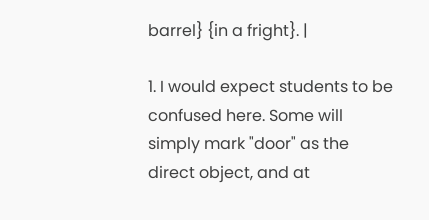barrel} {in a fright}. |

1. I would expect students to be confused here. Some will simply mark "door" as the direct object, and at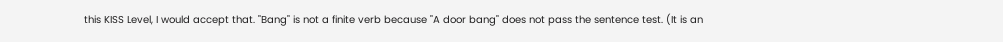this KISS Level, I would accept that. "Bang" is not a finite verb because "A door bang" does not pass the sentence test. (It is an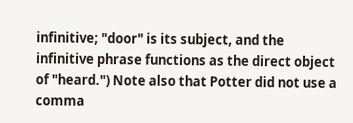infinitive; "door" is its subject, and the infinitive phrase functions as the direct object of "heard.") Note also that Potter did not use a comma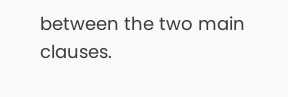between the two main clauses.